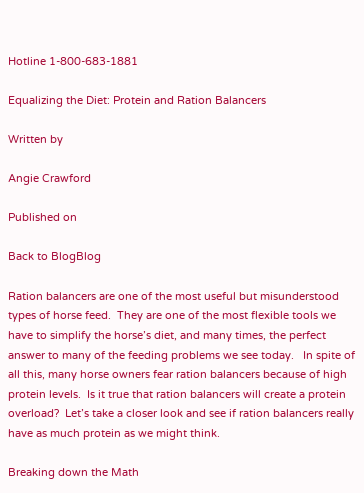Hotline 1-800-683-1881

Equalizing the Diet: Protein and Ration Balancers

Written by

Angie Crawford

Published on

Back to BlogBlog

Ration balancers are one of the most useful but misunderstood types of horse feed.  They are one of the most flexible tools we have to simplify the horse’s diet, and many times, the perfect answer to many of the feeding problems we see today.   In spite of all this, many horse owners fear ration balancers because of high protein levels.  Is it true that ration balancers will create a protein overload?  Let’s take a closer look and see if ration balancers really have as much protein as we might think.

Breaking down the Math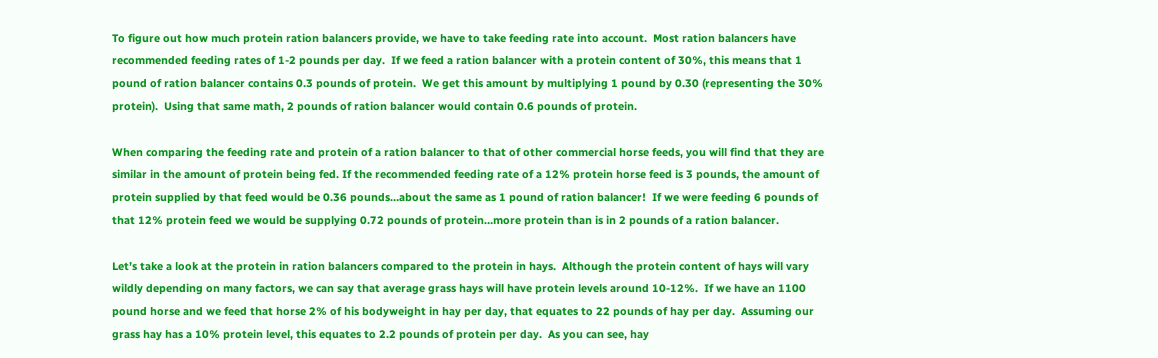To figure out how much protein ration balancers provide, we have to take feeding rate into account.  Most ration balancers have recommended feeding rates of 1-2 pounds per day.  If we feed a ration balancer with a protein content of 30%, this means that 1 pound of ration balancer contains 0.3 pounds of protein.  We get this amount by multiplying 1 pound by 0.30 (representing the 30% protein).  Using that same math, 2 pounds of ration balancer would contain 0.6 pounds of protein.

When comparing the feeding rate and protein of a ration balancer to that of other commercial horse feeds, you will find that they are similar in the amount of protein being fed. If the recommended feeding rate of a 12% protein horse feed is 3 pounds, the amount of protein supplied by that feed would be 0.36 pounds…about the same as 1 pound of ration balancer!  If we were feeding 6 pounds of that 12% protein feed we would be supplying 0.72 pounds of protein…more protein than is in 2 pounds of a ration balancer.

Let’s take a look at the protein in ration balancers compared to the protein in hays.  Although the protein content of hays will vary wildly depending on many factors, we can say that average grass hays will have protein levels around 10-12%.  If we have an 1100 pound horse and we feed that horse 2% of his bodyweight in hay per day, that equates to 22 pounds of hay per day.  Assuming our grass hay has a 10% protein level, this equates to 2.2 pounds of protein per day.  As you can see, hay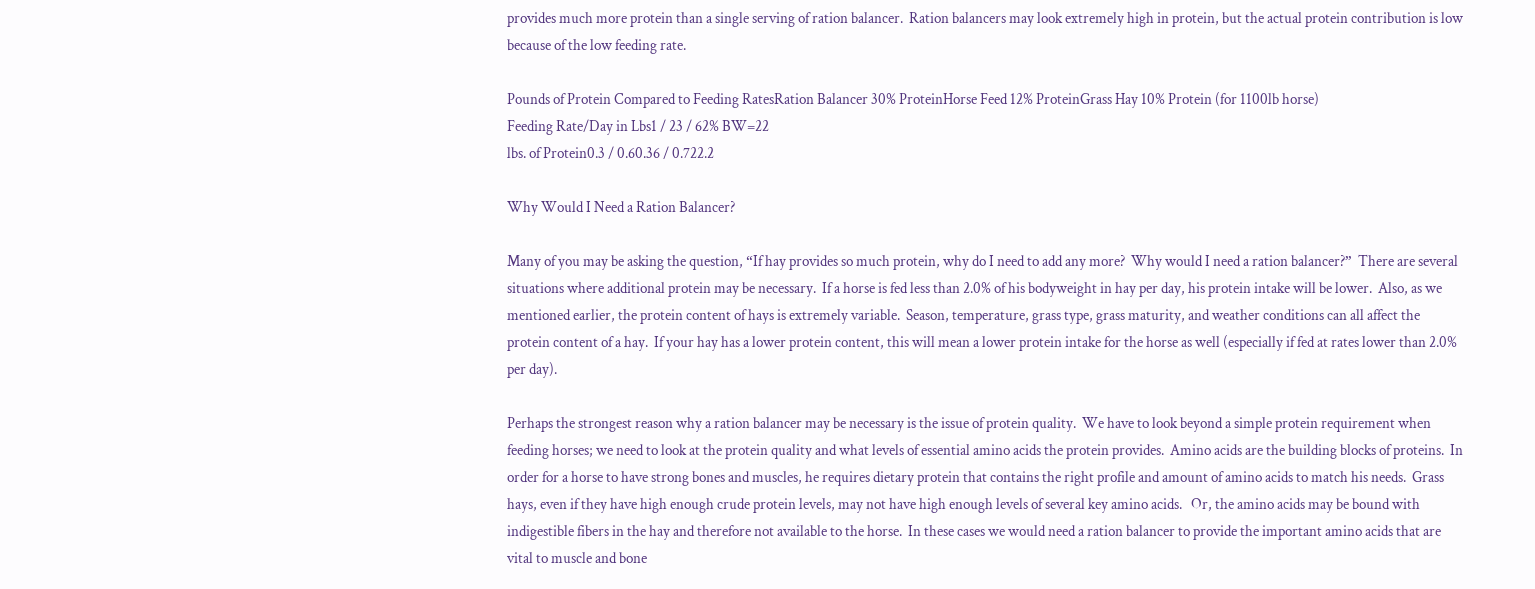provides much more protein than a single serving of ration balancer.  Ration balancers may look extremely high in protein, but the actual protein contribution is low because of the low feeding rate.

Pounds of Protein Compared to Feeding RatesRation Balancer 30% ProteinHorse Feed 12% ProteinGrass Hay 10% Protein (for 1100lb horse)
Feeding Rate/Day in Lbs1 / 23 / 62% BW=22
lbs. of Protein0.3 / 0.60.36 / 0.722.2

Why Would I Need a Ration Balancer?

Many of you may be asking the question, “If hay provides so much protein, why do I need to add any more?  Why would I need a ration balancer?”  There are several situations where additional protein may be necessary.  If a horse is fed less than 2.0% of his bodyweight in hay per day, his protein intake will be lower.  Also, as we mentioned earlier, the protein content of hays is extremely variable.  Season, temperature, grass type, grass maturity, and weather conditions can all affect the protein content of a hay.  If your hay has a lower protein content, this will mean a lower protein intake for the horse as well (especially if fed at rates lower than 2.0% per day).

Perhaps the strongest reason why a ration balancer may be necessary is the issue of protein quality.  We have to look beyond a simple protein requirement when feeding horses; we need to look at the protein quality and what levels of essential amino acids the protein provides.  Amino acids are the building blocks of proteins.  In order for a horse to have strong bones and muscles, he requires dietary protein that contains the right profile and amount of amino acids to match his needs.  Grass hays, even if they have high enough crude protein levels, may not have high enough levels of several key amino acids.   Or, the amino acids may be bound with indigestible fibers in the hay and therefore not available to the horse.  In these cases we would need a ration balancer to provide the important amino acids that are vital to muscle and bone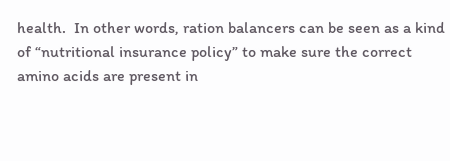health.  In other words, ration balancers can be seen as a kind of “nutritional insurance policy” to make sure the correct amino acids are present in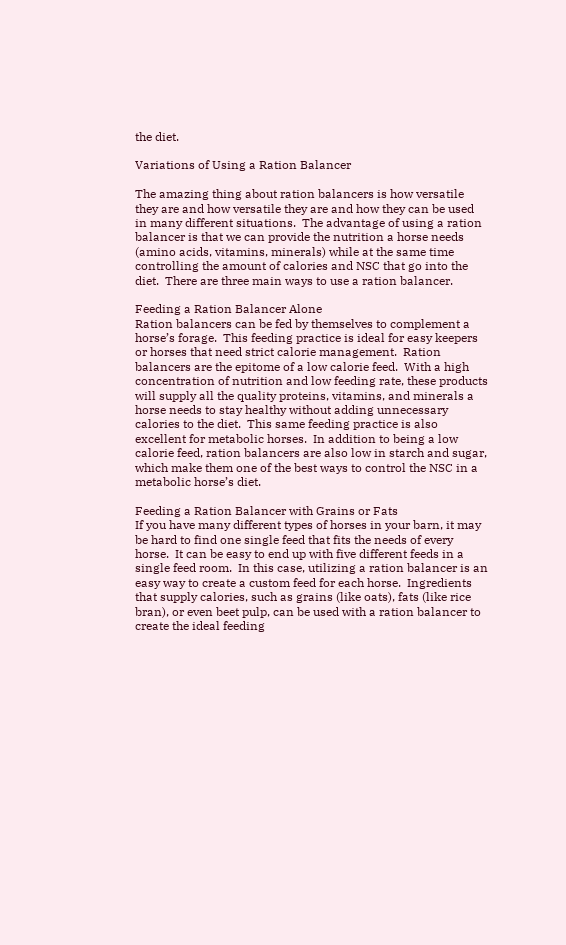the diet.

Variations of Using a Ration Balancer

The amazing thing about ration balancers is how versatile they are and how versatile they are and how they can be used in many different situations.  The advantage of using a ration balancer is that we can provide the nutrition a horse needs (amino acids, vitamins, minerals) while at the same time controlling the amount of calories and NSC that go into the diet.  There are three main ways to use a ration balancer.

Feeding a Ration Balancer Alone
Ration balancers can be fed by themselves to complement a horse’s forage.  This feeding practice is ideal for easy keepers or horses that need strict calorie management.  Ration balancers are the epitome of a low calorie feed.  With a high concentration of nutrition and low feeding rate, these products will supply all the quality proteins, vitamins, and minerals a horse needs to stay healthy without adding unnecessary calories to the diet.  This same feeding practice is also excellent for metabolic horses.  In addition to being a low calorie feed, ration balancers are also low in starch and sugar, which make them one of the best ways to control the NSC in a metabolic horse’s diet.

Feeding a Ration Balancer with Grains or Fats
If you have many different types of horses in your barn, it may be hard to find one single feed that fits the needs of every horse.  It can be easy to end up with five different feeds in a single feed room.  In this case, utilizing a ration balancer is an easy way to create a custom feed for each horse.  Ingredients that supply calories, such as grains (like oats), fats (like rice bran), or even beet pulp, can be used with a ration balancer to create the ideal feeding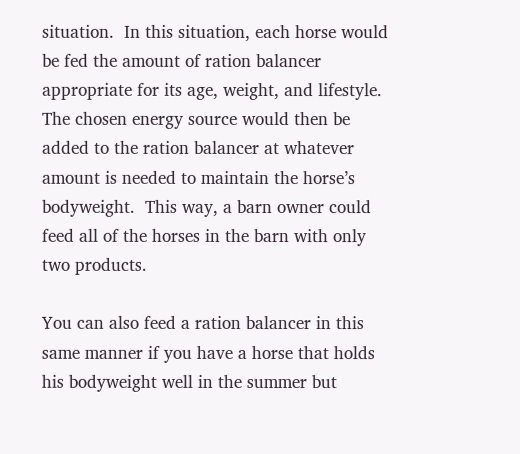situation.  In this situation, each horse would be fed the amount of ration balancer appropriate for its age, weight, and lifestyle.  The chosen energy source would then be added to the ration balancer at whatever amount is needed to maintain the horse’s bodyweight.  This way, a barn owner could feed all of the horses in the barn with only two products.

You can also feed a ration balancer in this same manner if you have a horse that holds his bodyweight well in the summer but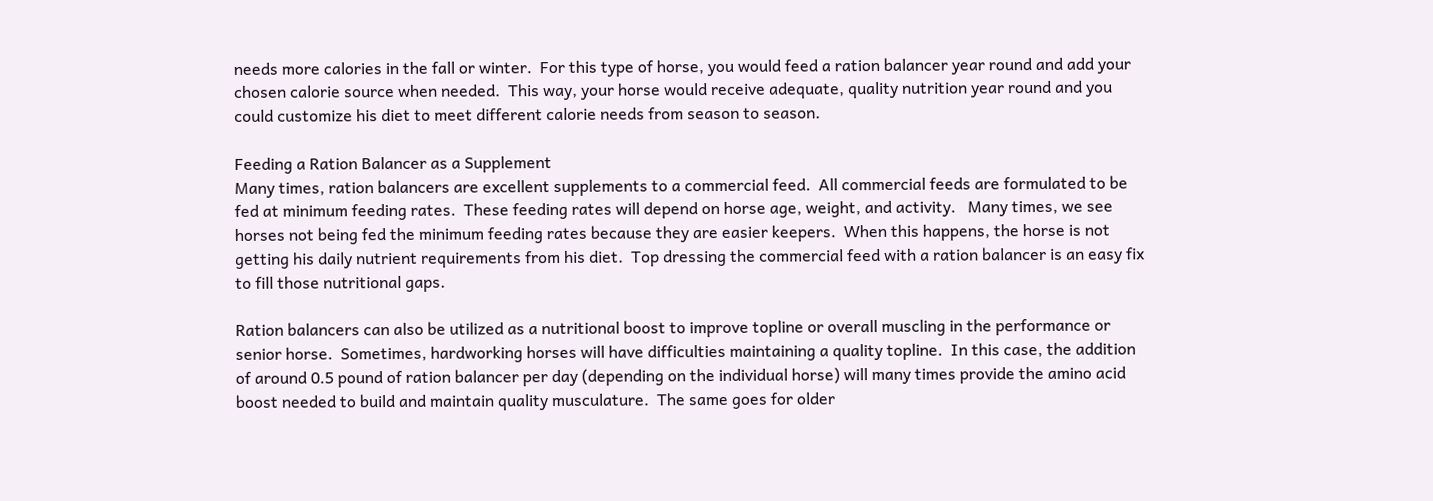needs more calories in the fall or winter.  For this type of horse, you would feed a ration balancer year round and add your chosen calorie source when needed.  This way, your horse would receive adequate, quality nutrition year round and you could customize his diet to meet different calorie needs from season to season.

Feeding a Ration Balancer as a Supplement
Many times, ration balancers are excellent supplements to a commercial feed.  All commercial feeds are formulated to be fed at minimum feeding rates.  These feeding rates will depend on horse age, weight, and activity.   Many times, we see horses not being fed the minimum feeding rates because they are easier keepers.  When this happens, the horse is not getting his daily nutrient requirements from his diet.  Top dressing the commercial feed with a ration balancer is an easy fix to fill those nutritional gaps.

Ration balancers can also be utilized as a nutritional boost to improve topline or overall muscling in the performance or senior horse.  Sometimes, hardworking horses will have difficulties maintaining a quality topline.  In this case, the addition of around 0.5 pound of ration balancer per day (depending on the individual horse) will many times provide the amino acid boost needed to build and maintain quality musculature.  The same goes for older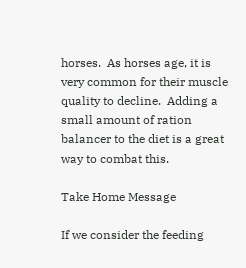horses.  As horses age, it is very common for their muscle quality to decline.  Adding a small amount of ration balancer to the diet is a great way to combat this.

Take Home Message

If we consider the feeding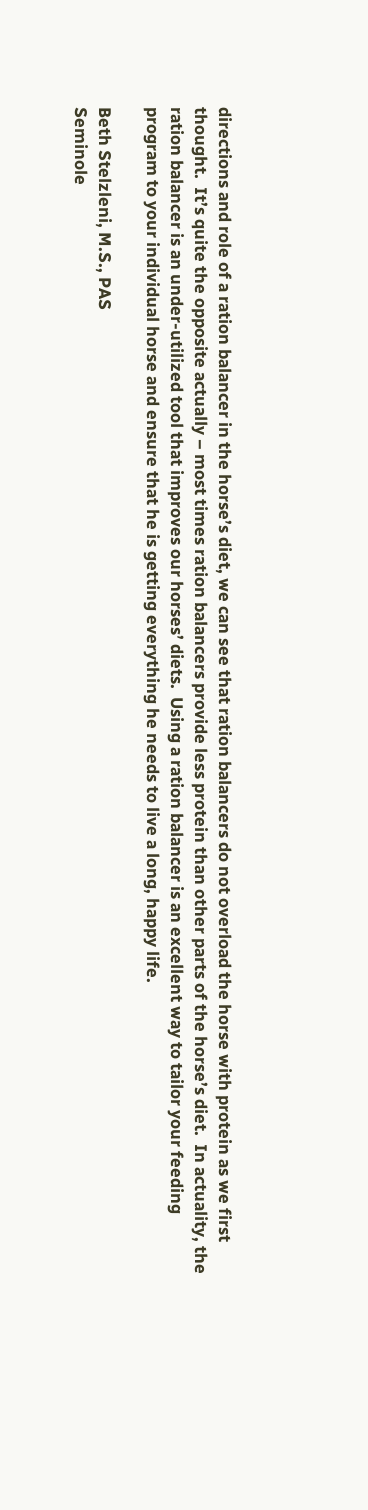directions and role of a ration balancer in the horse’s diet, we can see that ration balancers do not overload the horse with protein as we first thought.  It’s quite the opposite actually – most times ration balancers provide less protein than other parts of the horse’s diet.  In actuality, the ration balancer is an under-utilized tool that improves our horses’ diets.  Using a ration balancer is an excellent way to tailor your feeding program to your individual horse and ensure that he is getting everything he needs to live a long, happy life.

Beth Stelzleni, M.S., PAS
Seminole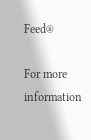Feed®

For more information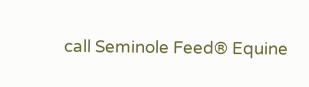call Seminole Feed® Equine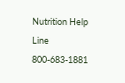Nutrition Help Line 800-683-1881